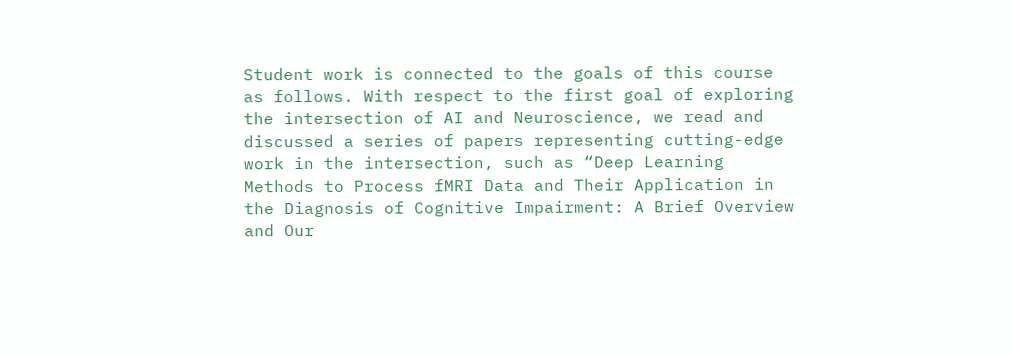Student work is connected to the goals of this course as follows. With respect to the first goal of exploring the intersection of AI and Neuroscience, we read and discussed a series of papers representing cutting-edge work in the intersection, such as “Deep Learning Methods to Process fMRI Data and Their Application in the Diagnosis of Cognitive Impairment: A Brief Overview and Our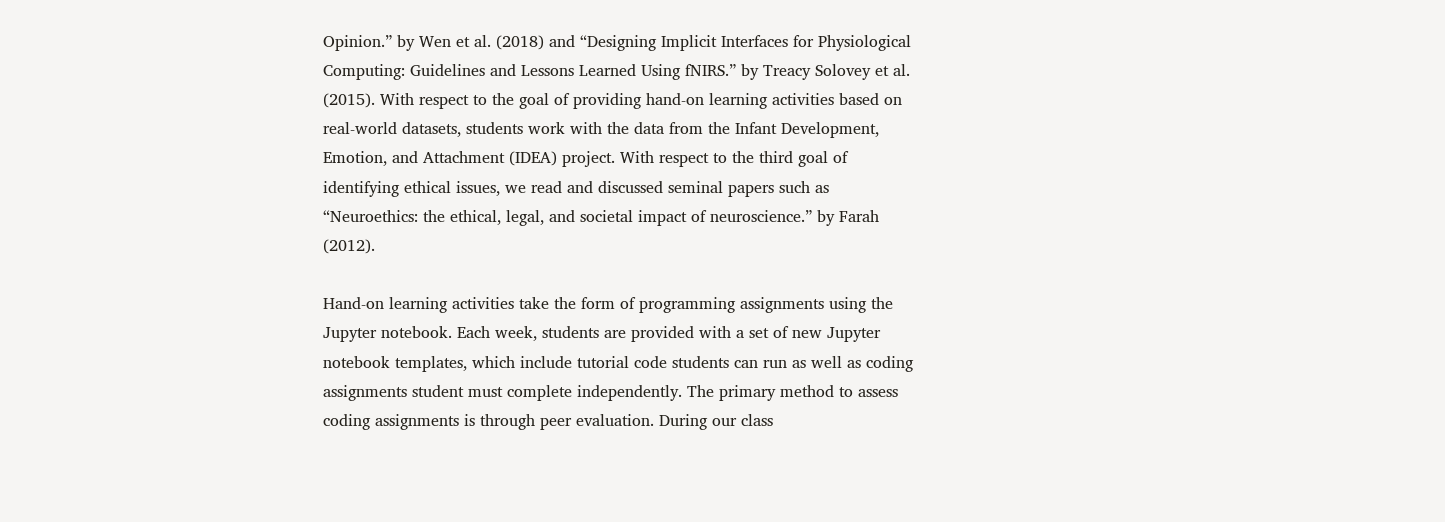Opinion.” by Wen et al. (2018) and “Designing Implicit Interfaces for Physiological Computing: Guidelines and Lessons Learned Using fNIRS.” by Treacy Solovey et al. (2015). With respect to the goal of providing hand-on learning activities based on real-world datasets, students work with the data from the Infant Development, Emotion, and Attachment (IDEA) project. With respect to the third goal of identifying ethical issues, we read and discussed seminal papers such as “Neuroethics: the ethical, legal, and societal impact of neuroscience.” by Farah (2012).

Hand-on learning activities take the form of programming assignments using the Jupyter notebook. Each week, students are provided with a set of new Jupyter notebook templates, which include tutorial code students can run as well as coding assignments student must complete independently. The primary method to assess coding assignments is through peer evaluation. During our class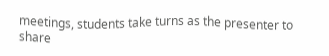meetings, students take turns as the presenter to share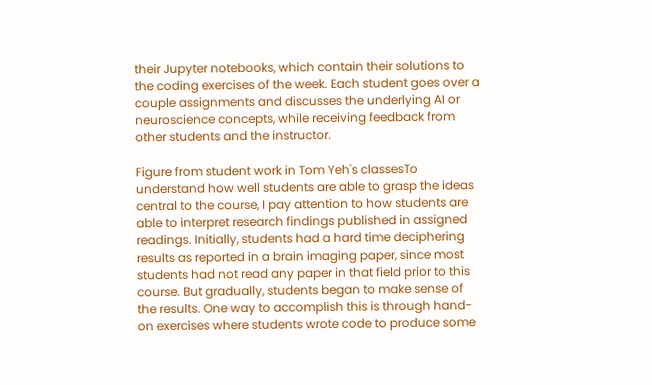their Jupyter notebooks, which contain their solutions to the coding exercises of the week. Each student goes over a couple assignments and discusses the underlying AI or neuroscience concepts, while receiving feedback from other students and the instructor.

Figure from student work in Tom Yeh's classesTo understand how well students are able to grasp the ideas central to the course, I pay attention to how students are able to interpret research findings published in assigned readings. Initially, students had a hard time deciphering results as reported in a brain imaging paper, since most students had not read any paper in that field prior to this course. But gradually, students began to make sense of the results. One way to accomplish this is through hand-on exercises where students wrote code to produce some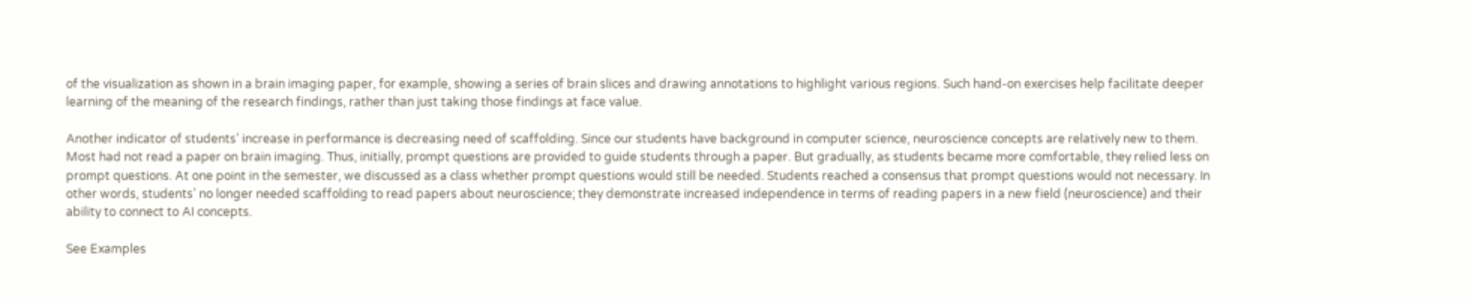of the visualization as shown in a brain imaging paper, for example, showing a series of brain slices and drawing annotations to highlight various regions. Such hand-on exercises help facilitate deeper learning of the meaning of the research findings, rather than just taking those findings at face value.

Another indicator of students’ increase in performance is decreasing need of scaffolding. Since our students have background in computer science, neuroscience concepts are relatively new to them. Most had not read a paper on brain imaging. Thus, initially, prompt questions are provided to guide students through a paper. But gradually, as students became more comfortable, they relied less on prompt questions. At one point in the semester, we discussed as a class whether prompt questions would still be needed. Students reached a consensus that prompt questions would not necessary. In other words, students’ no longer needed scaffolding to read papers about neuroscience; they demonstrate increased independence in terms of reading papers in a new field (neuroscience) and their ability to connect to AI concepts.

See Examples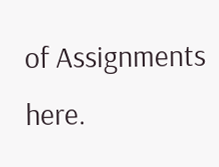of Assignments here.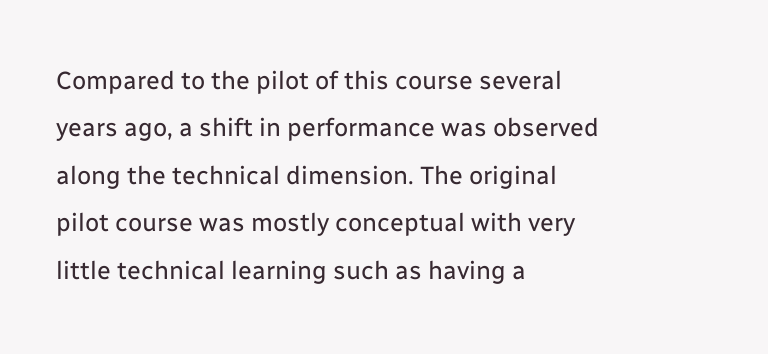Compared to the pilot of this course several years ago, a shift in performance was observed along the technical dimension. The original pilot course was mostly conceptual with very little technical learning such as having a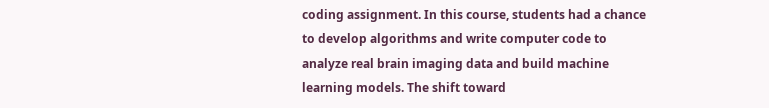coding assignment. In this course, students had a chance to develop algorithms and write computer code to analyze real brain imaging data and build machine learning models. The shift toward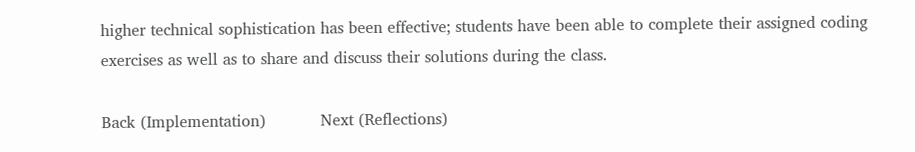higher technical sophistication has been effective; students have been able to complete their assigned coding exercises as well as to share and discuss their solutions during the class.

Back (Implementation)           Next (Reflections)